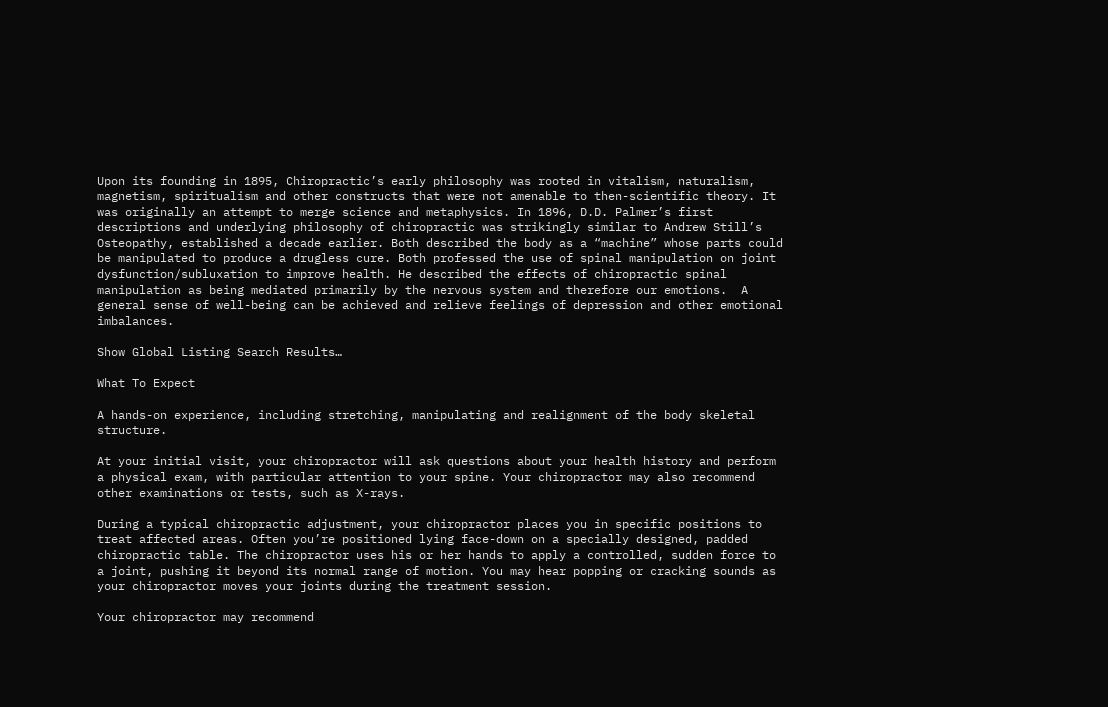Upon its founding in 1895, Chiropractic’s early philosophy was rooted in vitalism, naturalism, magnetism, spiritualism and other constructs that were not amenable to then-scientific theory. It was originally an attempt to merge science and metaphysics. In 1896, D.D. Palmer’s first descriptions and underlying philosophy of chiropractic was strikingly similar to Andrew Still’s Osteopathy, established a decade earlier. Both described the body as a “machine” whose parts could be manipulated to produce a drugless cure. Both professed the use of spinal manipulation on joint dysfunction/subluxation to improve health. He described the effects of chiropractic spinal manipulation as being mediated primarily by the nervous system and therefore our emotions.  A general sense of well-being can be achieved and relieve feelings of depression and other emotional imbalances.

Show Global Listing Search Results…

What To Expect

A hands-on experience, including stretching, manipulating and realignment of the body skeletal structure.

At your initial visit, your chiropractor will ask questions about your health history and perform a physical exam, with particular attention to your spine. Your chiropractor may also recommend other examinations or tests, such as X-rays.

During a typical chiropractic adjustment, your chiropractor places you in specific positions to treat affected areas. Often you’re positioned lying face-down on a specially designed, padded chiropractic table. The chiropractor uses his or her hands to apply a controlled, sudden force to a joint, pushing it beyond its normal range of motion. You may hear popping or cracking sounds as your chiropractor moves your joints during the treatment session.

Your chiropractor may recommend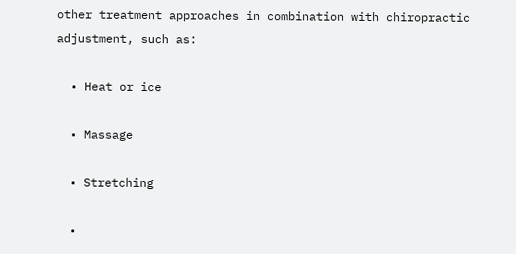other treatment approaches in combination with chiropractic adjustment, such as:

  • Heat or ice

  • Massage

  • Stretching

  •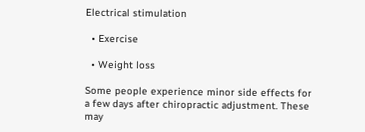Electrical stimulation

  • Exercise

  • Weight loss

Some people experience minor side effects for a few days after chiropractic adjustment. These may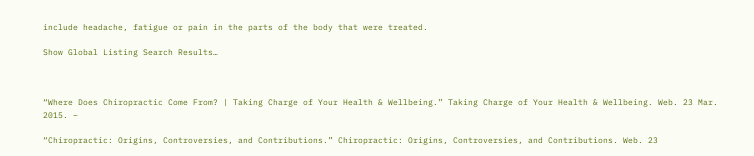include headache, fatigue or pain in the parts of the body that were treated.

Show Global Listing Search Results…



“Where Does Chiropractic Come From? | Taking Charge of Your Health & Wellbeing.” Taking Charge of Your Health & Wellbeing. Web. 23 Mar. 2015. –

“Chiropractic: Origins, Controversies, and Contributions.” Chiropractic: Origins, Controversies, and Contributions. Web. 23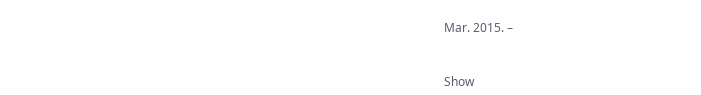Mar. 2015. –


Show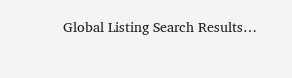Global Listing Search Results…